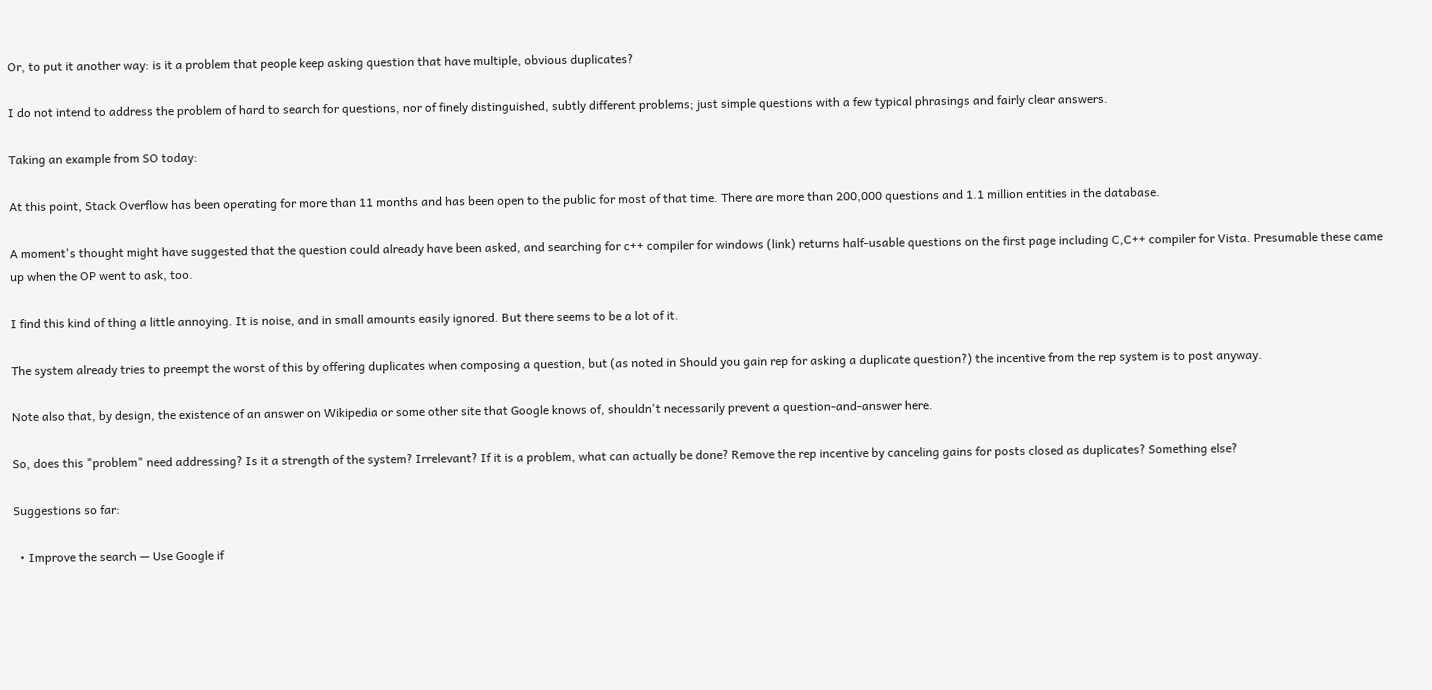Or, to put it another way: is it a problem that people keep asking question that have multiple, obvious duplicates?

I do not intend to address the problem of hard to search for questions, nor of finely distinguished, subtly different problems; just simple questions with a few typical phrasings and fairly clear answers.

Taking an example from SO today:

At this point, Stack Overflow has been operating for more than 11 months and has been open to the public for most of that time. There are more than 200,000 questions and 1.1 million entities in the database.

A moment's thought might have suggested that the question could already have been asked, and searching for c++ compiler for windows (link) returns half-usable questions on the first page including C,C++ compiler for Vista. Presumable these came up when the OP went to ask, too.

I find this kind of thing a little annoying. It is noise, and in small amounts easily ignored. But there seems to be a lot of it.

The system already tries to preempt the worst of this by offering duplicates when composing a question, but (as noted in Should you gain rep for asking a duplicate question?) the incentive from the rep system is to post anyway.

Note also that, by design, the existence of an answer on Wikipedia or some other site that Google knows of, shouldn't necessarily prevent a question-and-answer here.

So, does this "problem" need addressing? Is it a strength of the system? Irrelevant? If it is a problem, what can actually be done? Remove the rep incentive by canceling gains for posts closed as duplicates? Something else?

Suggestions so far:

  • Improve the search — Use Google if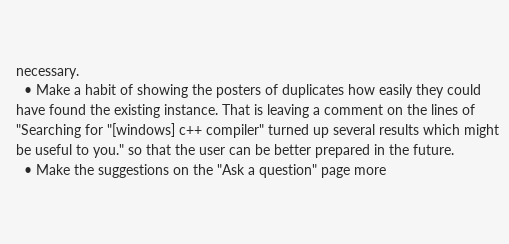necessary.
  • Make a habit of showing the posters of duplicates how easily they could have found the existing instance. That is leaving a comment on the lines of "Searching for "[windows] c++ compiler" turned up several results which might be useful to you." so that the user can be better prepared in the future.
  • Make the suggestions on the "Ask a question" page more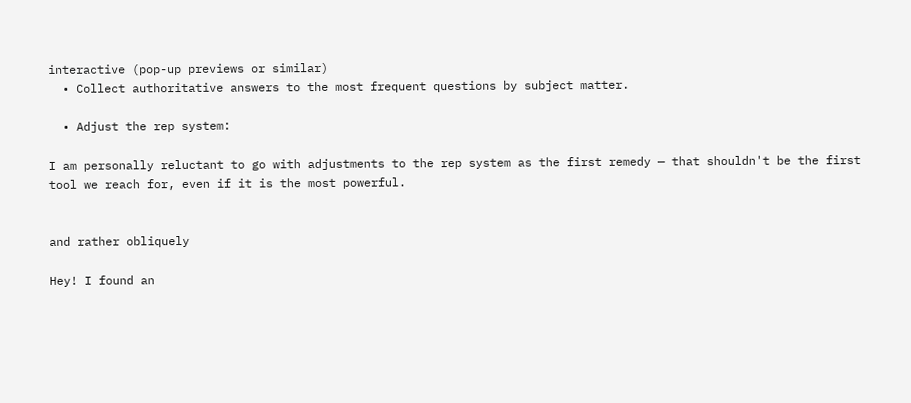interactive (pop-up previews or similar)
  • Collect authoritative answers to the most frequent questions by subject matter.

  • Adjust the rep system:

I am personally reluctant to go with adjustments to the rep system as the first remedy — that shouldn't be the first tool we reach for, even if it is the most powerful.


and rather obliquely

Hey! I found an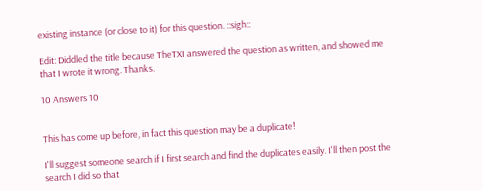existing instance (or close to it) for this question. ::sigh::

Edit: Diddled the title because TheTXI answered the question as written, and showed me that I wrote it wrong. Thanks.

10 Answers 10


This has come up before, in fact this question may be a duplicate!

I'll suggest someone search if I first search and find the duplicates easily. I'll then post the search I did so that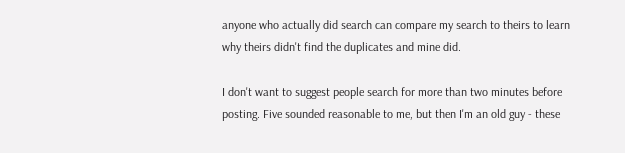anyone who actually did search can compare my search to theirs to learn why theirs didn't find the duplicates and mine did.

I don't want to suggest people search for more than two minutes before posting. Five sounded reasonable to me, but then I'm an old guy - these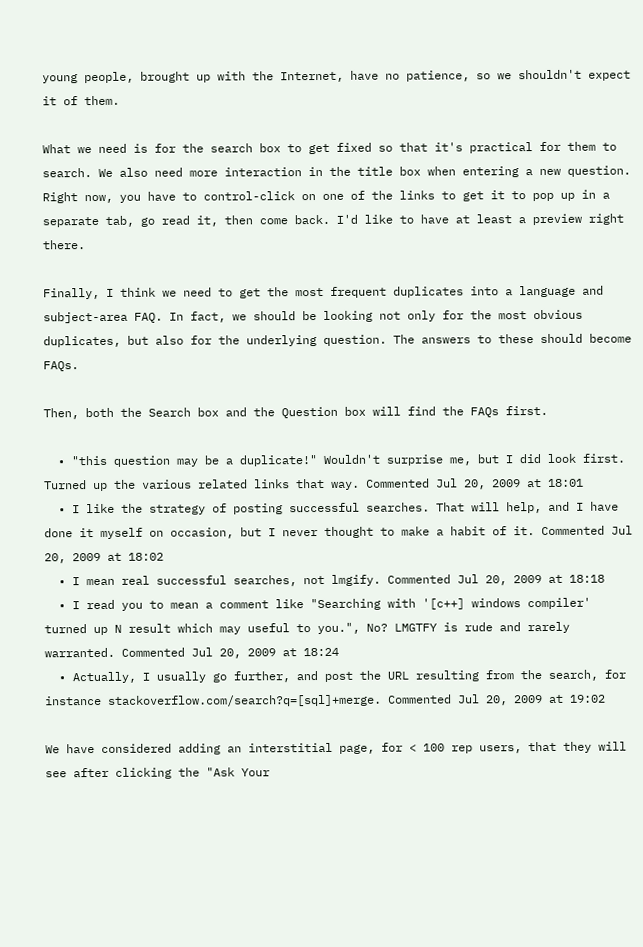young people, brought up with the Internet, have no patience, so we shouldn't expect it of them.

What we need is for the search box to get fixed so that it's practical for them to search. We also need more interaction in the title box when entering a new question. Right now, you have to control-click on one of the links to get it to pop up in a separate tab, go read it, then come back. I'd like to have at least a preview right there.

Finally, I think we need to get the most frequent duplicates into a language and subject-area FAQ. In fact, we should be looking not only for the most obvious duplicates, but also for the underlying question. The answers to these should become FAQs.

Then, both the Search box and the Question box will find the FAQs first.

  • "this question may be a duplicate!" Wouldn't surprise me, but I did look first. Turned up the various related links that way. Commented Jul 20, 2009 at 18:01
  • I like the strategy of posting successful searches. That will help, and I have done it myself on occasion, but I never thought to make a habit of it. Commented Jul 20, 2009 at 18:02
  • I mean real successful searches, not lmgify. Commented Jul 20, 2009 at 18:18
  • I read you to mean a comment like "Searching with '[c++] windows compiler' turned up N result which may useful to you.", No? LMGTFY is rude and rarely warranted. Commented Jul 20, 2009 at 18:24
  • Actually, I usually go further, and post the URL resulting from the search, for instance stackoverflow.com/search?q=[sql]+merge. Commented Jul 20, 2009 at 19:02

We have considered adding an interstitial page, for < 100 rep users, that they will see after clicking the "Ask Your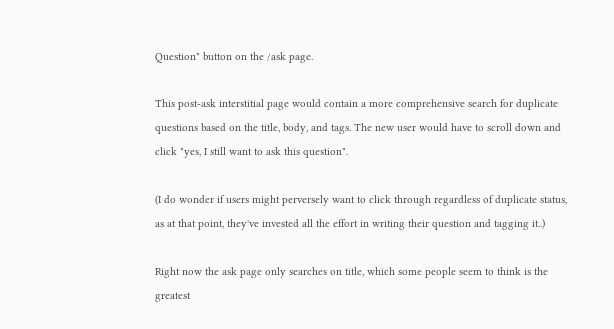Question" button on the /ask page.

This post-ask interstitial page would contain a more comprehensive search for duplicate questions based on the title, body, and tags. The new user would have to scroll down and click "yes, I still want to ask this question".

(I do wonder if users might perversely want to click through regardless of duplicate status, as at that point, they've invested all the effort in writing their question and tagging it..)

Right now the ask page only searches on title, which some people seem to think is the greatest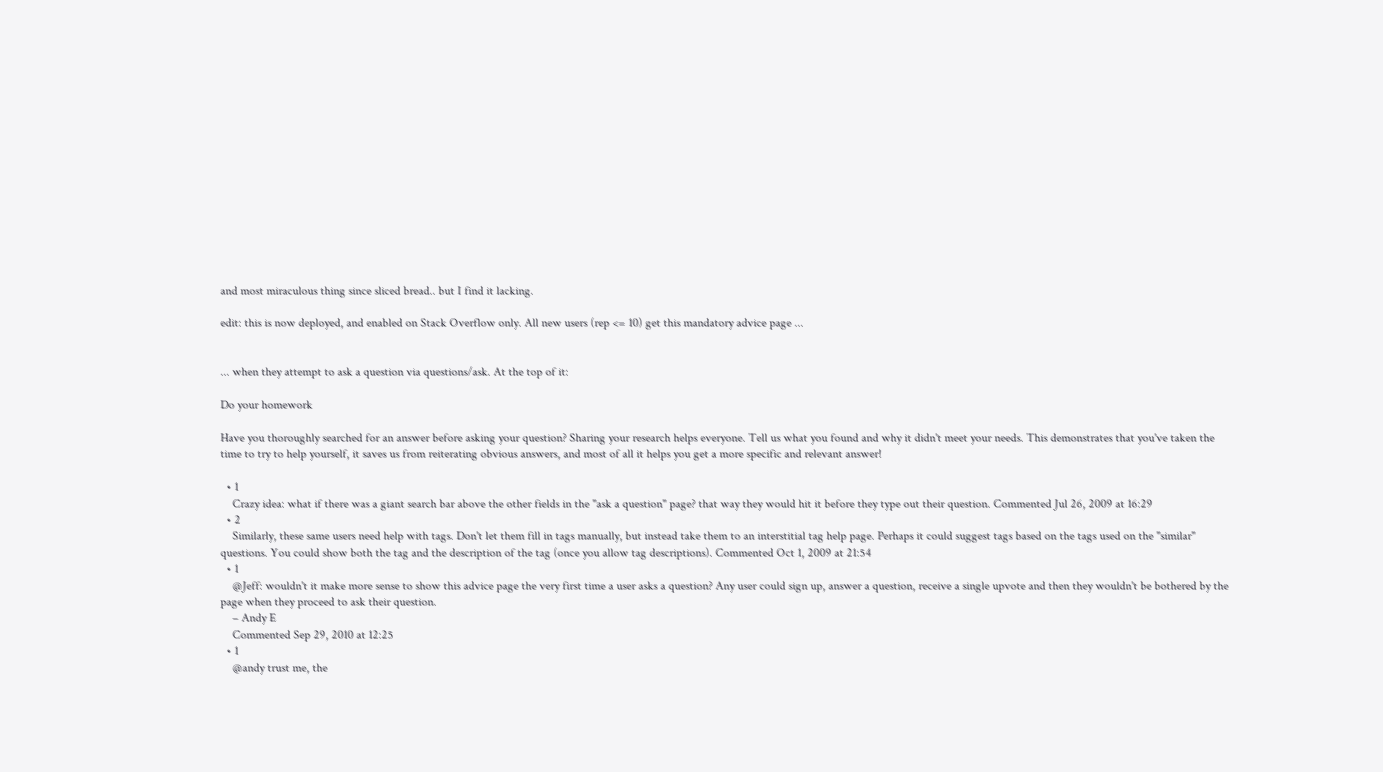and most miraculous thing since sliced bread.. but I find it lacking.

edit: this is now deployed, and enabled on Stack Overflow only. All new users (rep <= 10) get this mandatory advice page ...


... when they attempt to ask a question via questions/ask. At the top of it:

Do your homework

Have you thoroughly searched for an answer before asking your question? Sharing your research helps everyone. Tell us what you found and why it didn't meet your needs. This demonstrates that you've taken the time to try to help yourself, it saves us from reiterating obvious answers, and most of all it helps you get a more specific and relevant answer!

  • 1
    Crazy idea: what if there was a giant search bar above the other fields in the "ask a question" page? that way they would hit it before they type out their question. Commented Jul 26, 2009 at 16:29
  • 2
    Similarly, these same users need help with tags. Don't let them fill in tags manually, but instead take them to an interstitial tag help page. Perhaps it could suggest tags based on the tags used on the "similar" questions. You could show both the tag and the description of the tag (once you allow tag descriptions). Commented Oct 1, 2009 at 21:54
  • 1
    @Jeff: wouldn't it make more sense to show this advice page the very first time a user asks a question? Any user could sign up, answer a question, receive a single upvote and then they wouldn't be bothered by the page when they proceed to ask their question.
    – Andy E
    Commented Sep 29, 2010 at 12:25
  • 1
    @andy trust me, the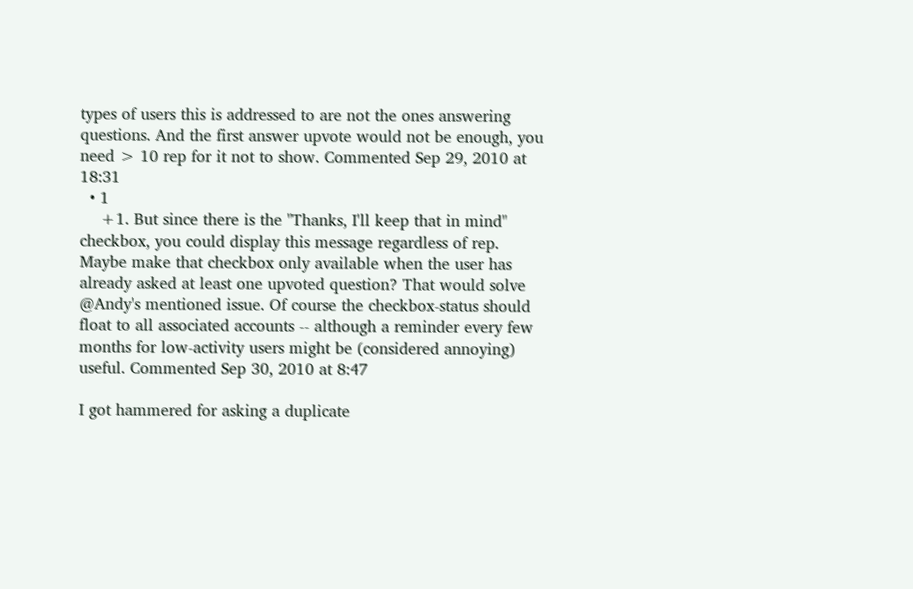types of users this is addressed to are not the ones answering questions. And the first answer upvote would not be enough, you need > 10 rep for it not to show. Commented Sep 29, 2010 at 18:31
  • 1
    +1. But since there is the "Thanks, I'll keep that in mind" checkbox, you could display this message regardless of rep. Maybe make that checkbox only available when the user has already asked at least one upvoted question? That would solve @Andy's mentioned issue. Of course the checkbox-status should float to all associated accounts -- although a reminder every few months for low-activity users might be (considered annoying) useful. Commented Sep 30, 2010 at 8:47

I got hammered for asking a duplicate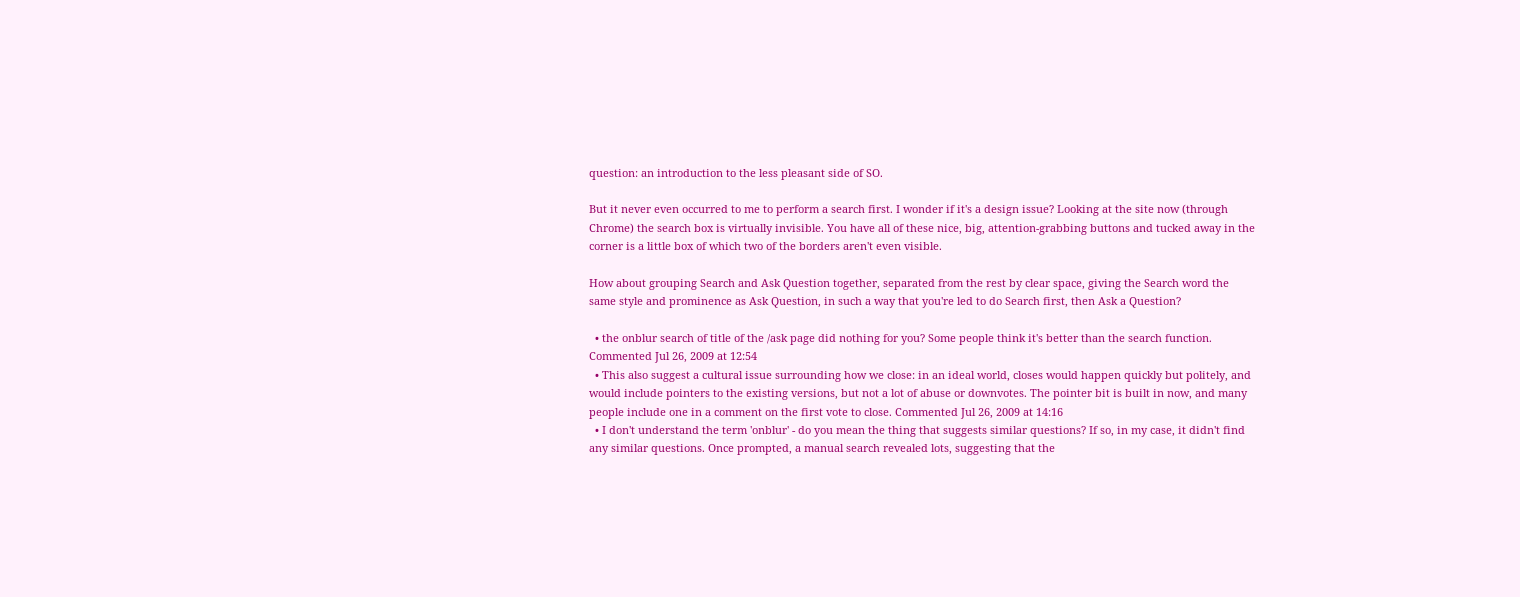question: an introduction to the less pleasant side of SO.

But it never even occurred to me to perform a search first. I wonder if it's a design issue? Looking at the site now (through Chrome) the search box is virtually invisible. You have all of these nice, big, attention-grabbing buttons and tucked away in the corner is a little box of which two of the borders aren't even visible.

How about grouping Search and Ask Question together, separated from the rest by clear space, giving the Search word the same style and prominence as Ask Question, in such a way that you're led to do Search first, then Ask a Question?

  • the onblur search of title of the /ask page did nothing for you? Some people think it's better than the search function. Commented Jul 26, 2009 at 12:54
  • This also suggest a cultural issue surrounding how we close: in an ideal world, closes would happen quickly but politely, and would include pointers to the existing versions, but not a lot of abuse or downvotes. The pointer bit is built in now, and many people include one in a comment on the first vote to close. Commented Jul 26, 2009 at 14:16
  • I don't understand the term 'onblur' - do you mean the thing that suggests similar questions? If so, in my case, it didn't find any similar questions. Once prompted, a manual search revealed lots, suggesting that the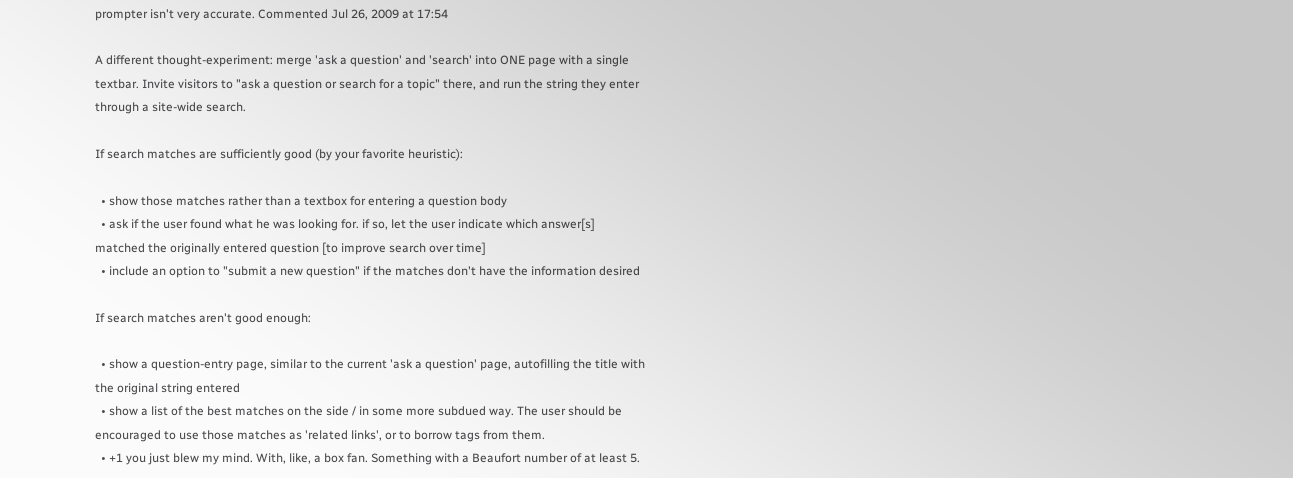prompter isn't very accurate. Commented Jul 26, 2009 at 17:54

A different thought-experiment: merge 'ask a question' and 'search' into ONE page with a single textbar. Invite visitors to "ask a question or search for a topic" there, and run the string they enter through a site-wide search.

If search matches are sufficiently good (by your favorite heuristic):

  • show those matches rather than a textbox for entering a question body
  • ask if the user found what he was looking for. if so, let the user indicate which answer[s] matched the originally entered question [to improve search over time]
  • include an option to "submit a new question" if the matches don't have the information desired

If search matches aren't good enough:

  • show a question-entry page, similar to the current 'ask a question' page, autofilling the title with the original string entered
  • show a list of the best matches on the side / in some more subdued way. The user should be encouraged to use those matches as 'related links', or to borrow tags from them.
  • +1 you just blew my mind. With, like, a box fan. Something with a Beaufort number of at least 5.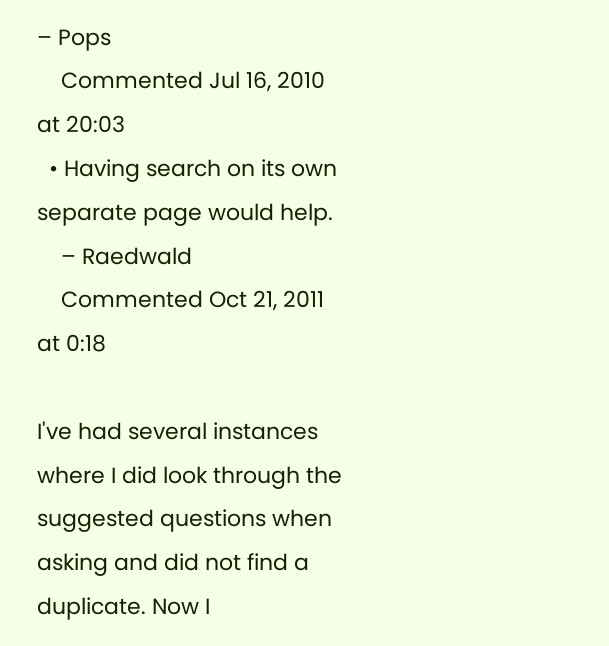– Pops
    Commented Jul 16, 2010 at 20:03
  • Having search on its own separate page would help.
    – Raedwald
    Commented Oct 21, 2011 at 0:18

I've had several instances where I did look through the suggested questions when asking and did not find a duplicate. Now I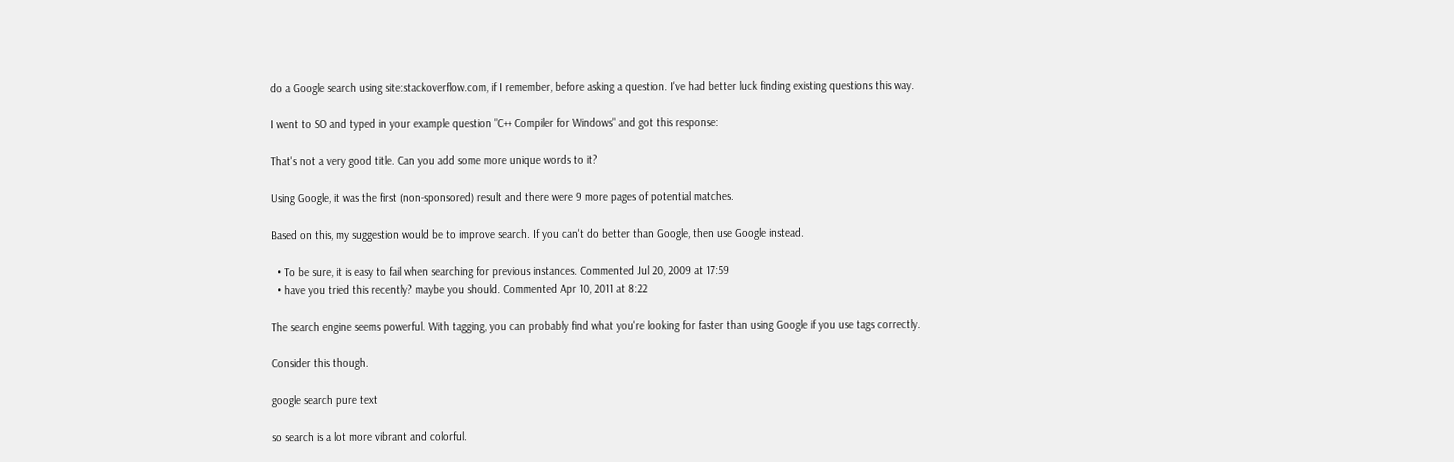do a Google search using site:stackoverflow.com, if I remember, before asking a question. I've had better luck finding existing questions this way.

I went to SO and typed in your example question "C++ Compiler for Windows" and got this response:

That's not a very good title. Can you add some more unique words to it?

Using Google, it was the first (non-sponsored) result and there were 9 more pages of potential matches.

Based on this, my suggestion would be to improve search. If you can't do better than Google, then use Google instead.

  • To be sure, it is easy to fail when searching for previous instances. Commented Jul 20, 2009 at 17:59
  • have you tried this recently? maybe you should. Commented Apr 10, 2011 at 8:22

The search engine seems powerful. With tagging, you can probably find what you're looking for faster than using Google if you use tags correctly.

Consider this though.

google search pure text

so search is a lot more vibrant and colorful.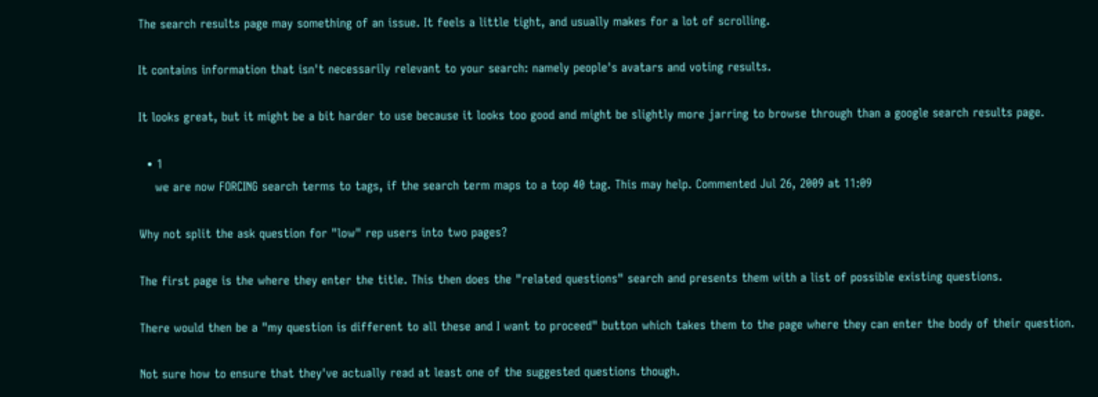The search results page may something of an issue. It feels a little tight, and usually makes for a lot of scrolling.

It contains information that isn't necessarily relevant to your search: namely people's avatars and voting results.

It looks great, but it might be a bit harder to use because it looks too good and might be slightly more jarring to browse through than a google search results page.

  • 1
    we are now FORCING search terms to tags, if the search term maps to a top 40 tag. This may help. Commented Jul 26, 2009 at 11:09

Why not split the ask question for "low" rep users into two pages?

The first page is the where they enter the title. This then does the "related questions" search and presents them with a list of possible existing questions.

There would then be a "my question is different to all these and I want to proceed" button which takes them to the page where they can enter the body of their question.

Not sure how to ensure that they've actually read at least one of the suggested questions though.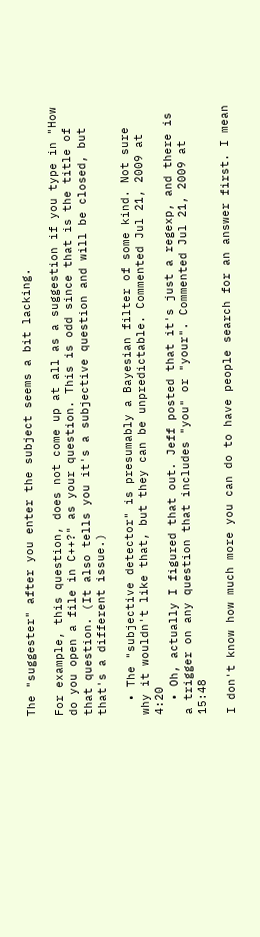The "suggester" after you enter the subject seems a bit lacking.

For example, this question, does not come up at all as a suggestion if you type in "How do you open a file in C++?" as your question. This is odd since that is the title of that question. (It also tells you it's a subjective question and will be closed, but that's a different issue.)

  • The "subjective detector" is presumably a Bayesian filter of some kind. Not sure why it wouldn't like that, but they can be unpredictable. Commented Jul 21, 2009 at 4:20
  • Oh, actually I figured that out. Jeff posted that it's just a regexp, and there is a trigger on any question that includes "you" or "your". Commented Jul 21, 2009 at 15:48

I don't know how much more you can do to have people search for an answer first. I mean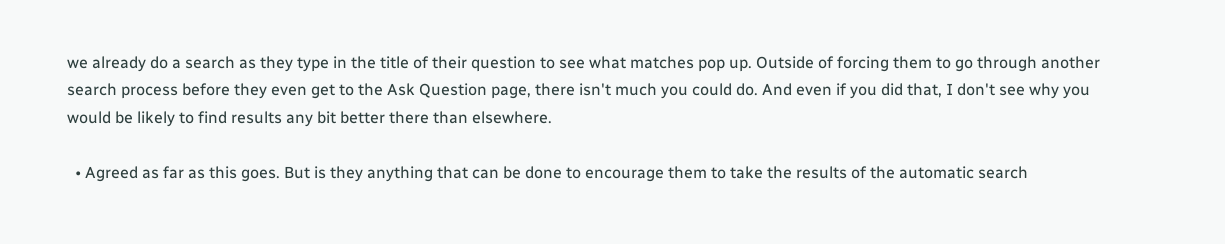we already do a search as they type in the title of their question to see what matches pop up. Outside of forcing them to go through another search process before they even get to the Ask Question page, there isn't much you could do. And even if you did that, I don't see why you would be likely to find results any bit better there than elsewhere.

  • Agreed as far as this goes. But is they anything that can be done to encourage them to take the results of the automatic search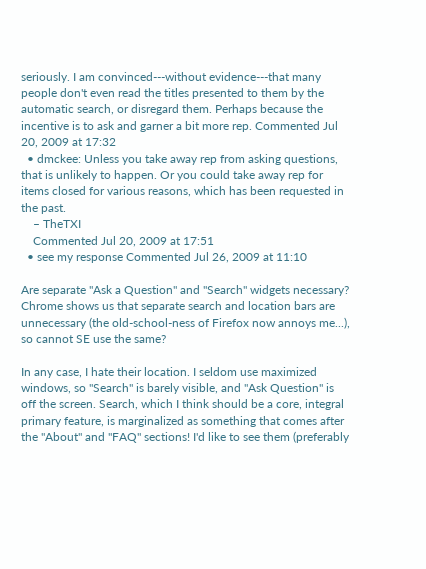seriously. I am convinced---without evidence---that many people don't even read the titles presented to them by the automatic search, or disregard them. Perhaps because the incentive is to ask and garner a bit more rep. Commented Jul 20, 2009 at 17:32
  • dmckee: Unless you take away rep from asking questions, that is unlikely to happen. Or you could take away rep for items closed for various reasons, which has been requested in the past.
    – TheTXI
    Commented Jul 20, 2009 at 17:51
  • see my response Commented Jul 26, 2009 at 11:10

Are separate "Ask a Question" and "Search" widgets necessary? Chrome shows us that separate search and location bars are unnecessary (the old-school-ness of Firefox now annoys me...), so cannot SE use the same?

In any case, I hate their location. I seldom use maximized windows, so "Search" is barely visible, and "Ask Question" is off the screen. Search, which I think should be a core, integral primary feature, is marginalized as something that comes after the "About" and "FAQ" sections! I'd like to see them (preferably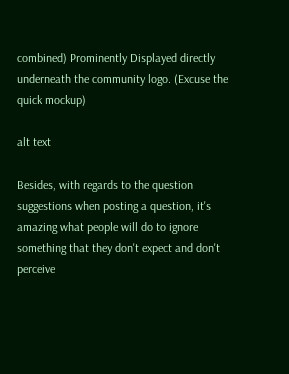combined) Prominently Displayed directly underneath the community logo. (Excuse the quick mockup)

alt text

Besides, with regards to the question suggestions when posting a question, it's amazing what people will do to ignore something that they don't expect and don't perceive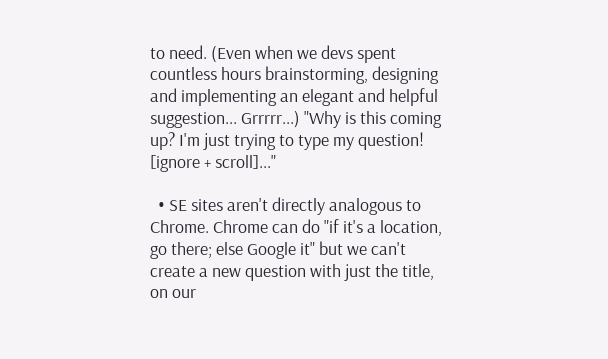to need. (Even when we devs spent countless hours brainstorming, designing and implementing an elegant and helpful suggestion... Grrrrr...) "Why is this coming up? I'm just trying to type my question! [ignore + scroll]..."

  • SE sites aren't directly analogous to Chrome. Chrome can do "if it's a location, go there; else Google it" but we can't create a new question with just the title, on our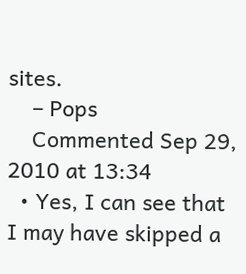sites.
    – Pops
    Commented Sep 29, 2010 at 13:34
  • Yes, I can see that I may have skipped a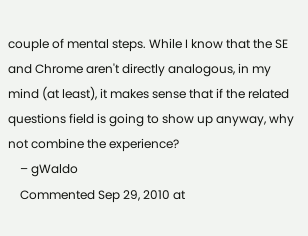couple of mental steps. While I know that the SE and Chrome aren't directly analogous, in my mind (at least), it makes sense that if the related questions field is going to show up anyway, why not combine the experience?
    – gWaldo
    Commented Sep 29, 2010 at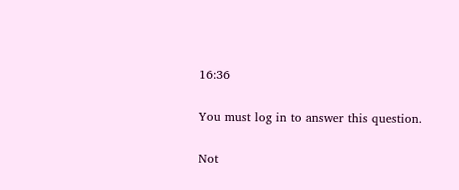16:36

You must log in to answer this question.

Not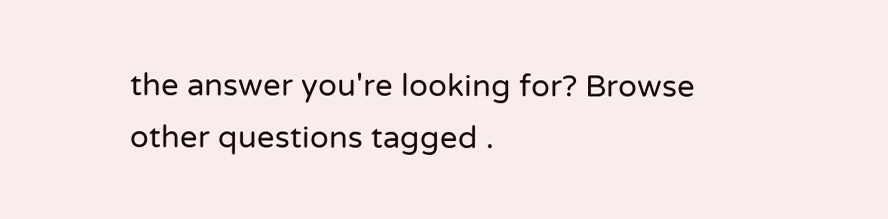the answer you're looking for? Browse other questions tagged .